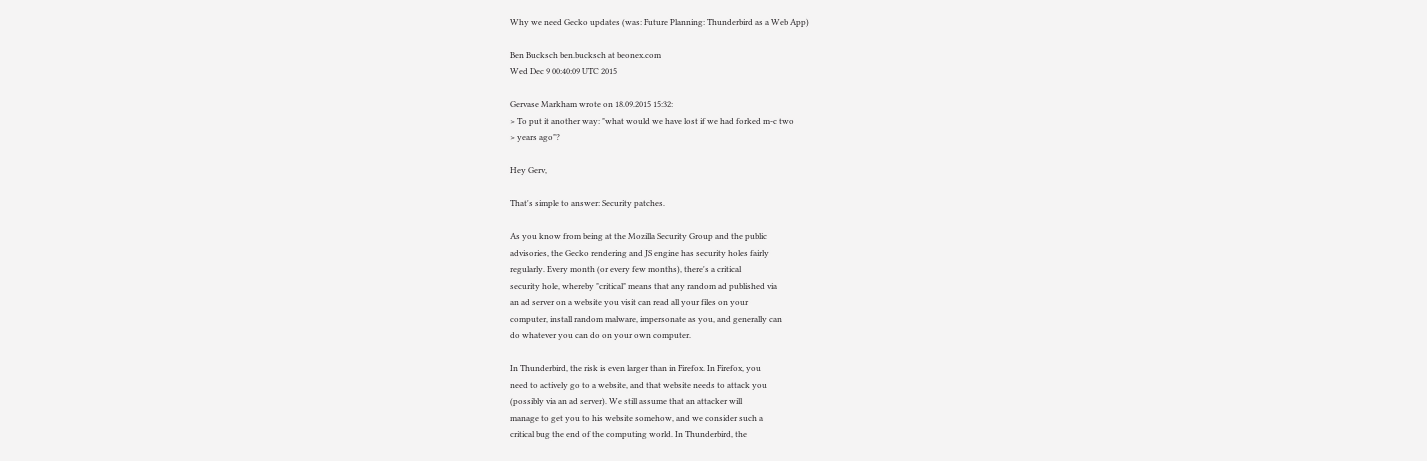Why we need Gecko updates (was: Future Planning: Thunderbird as a Web App)

Ben Bucksch ben.bucksch at beonex.com
Wed Dec 9 00:40:09 UTC 2015

Gervase Markham wrote on 18.09.2015 15:32:
> To put it another way: "what would we have lost if we had forked m-c two
> years ago"?

Hey Gerv,

That's simple to answer: Security patches.

As you know from being at the Mozilla Security Group and the public
advisories, the Gecko rendering and JS engine has security holes fairly
regularly. Every month (or every few months), there's a critical
security hole, whereby "critical" means that any random ad published via
an ad server on a website you visit can read all your files on your
computer, install random malware, impersonate as you, and generally can
do whatever you can do on your own computer.

In Thunderbird, the risk is even larger than in Firefox. In Firefox, you
need to actively go to a website, and that website needs to attack you
(possibly via an ad server). We still assume that an attacker will
manage to get you to his website somehow, and we consider such a
critical bug the end of the computing world. In Thunderbird, the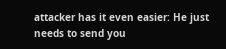attacker has it even easier: He just needs to send you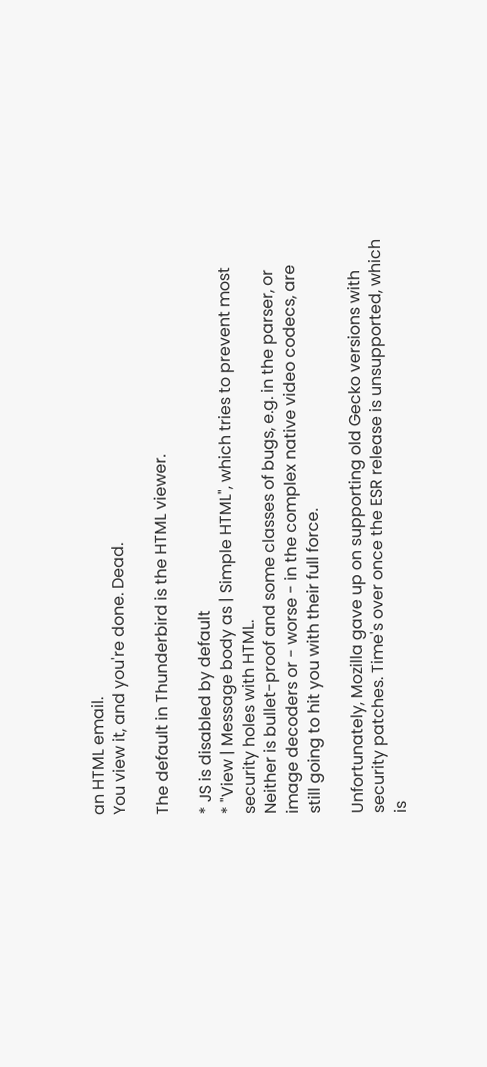an HTML email.
You view it, and you're done. Dead.

The default in Thunderbird is the HTML viewer.

* JS is disabled by default
* "View | Message body as | Simple HTML", which tries to prevent most
security holes with HTML.
Neither is bullet-proof and some classes of bugs, e.g. in the parser, or
image decoders or - worse - in the complex native video codecs, are
still going to hit you with their full force.

Unfortunately, Mozilla gave up on supporting old Gecko versions with
security patches. Time's over once the ESR release is unsupported, which
is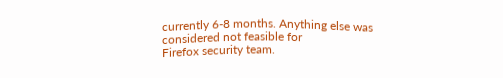currently 6-8 months. Anything else was considered not feasible for
Firefox security team.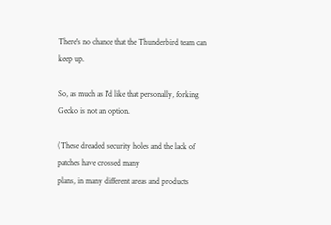There's no chance that the Thunderbird team can
keep up.

So, as much as I'd like that personally, forking Gecko is not an option.

(These dreaded security holes and the lack of patches have crossed many
plans, in many different areas and products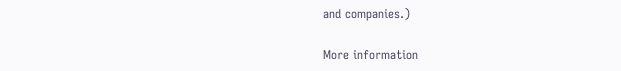and companies.)

More information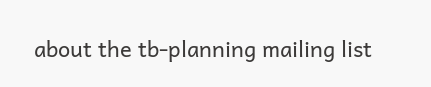about the tb-planning mailing list